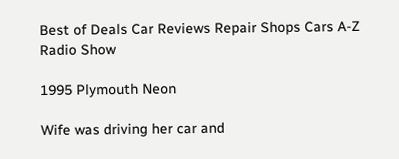Best of Deals Car Reviews Repair Shops Cars A-Z Radio Show

1995 Plymouth Neon

Wife was driving her car and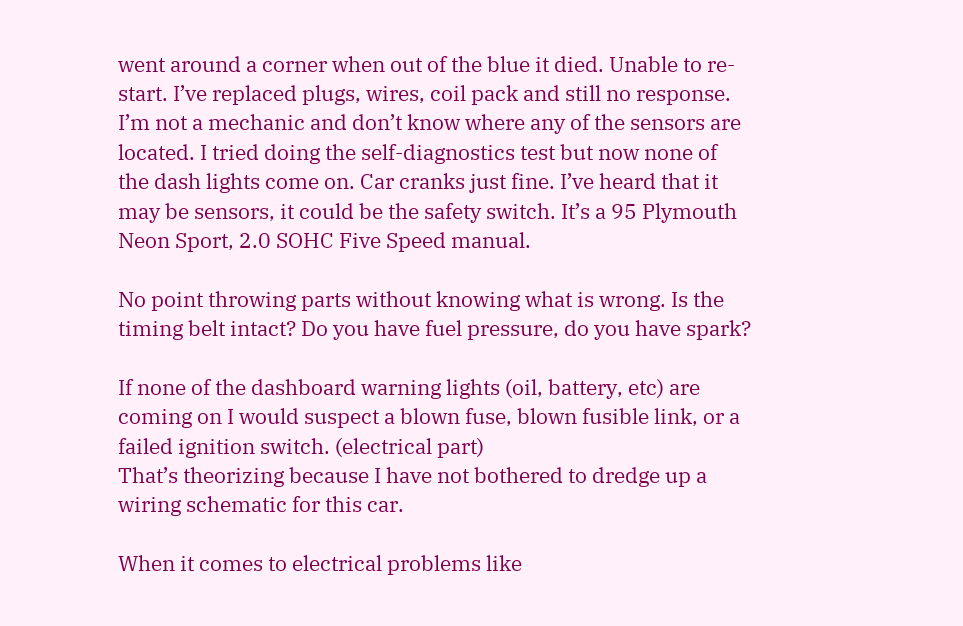went around a corner when out of the blue it died. Unable to re-start. I’ve replaced plugs, wires, coil pack and still no response. I’m not a mechanic and don’t know where any of the sensors are located. I tried doing the self-diagnostics test but now none of the dash lights come on. Car cranks just fine. I’ve heard that it may be sensors, it could be the safety switch. It’s a 95 Plymouth Neon Sport, 2.0 SOHC Five Speed manual.

No point throwing parts without knowing what is wrong. Is the timing belt intact? Do you have fuel pressure, do you have spark?

If none of the dashboard warning lights (oil, battery, etc) are coming on I would suspect a blown fuse, blown fusible link, or a failed ignition switch. (electrical part)
That’s theorizing because I have not bothered to dredge up a wiring schematic for this car.

When it comes to electrical problems like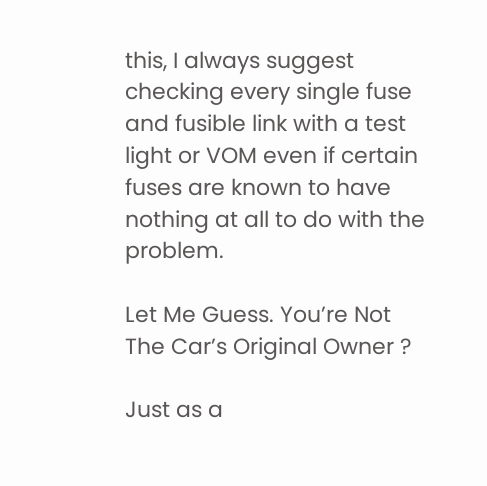this, I always suggest checking every single fuse and fusible link with a test light or VOM even if certain fuses are known to have nothing at all to do with the problem.

Let Me Guess. You’re Not The Car’s Original Owner ?

Just as a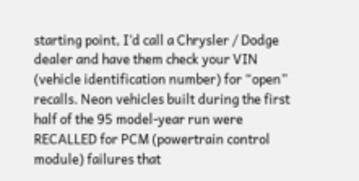starting point, I’d call a Chrysler / Dodge dealer and have them check your VIN (vehicle identification number) for “open” recalls. Neon vehicles built during the first half of the 95 model-year run were RECALLED for PCM (powertrain control module) failures that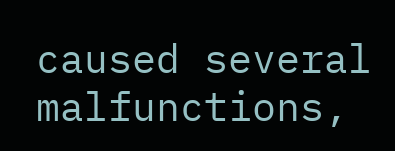caused several malfunctions,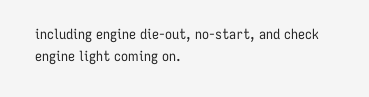including engine die-out, no-start, and check engine light coming on.